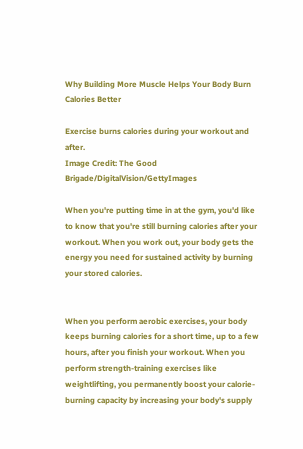Why Building More Muscle Helps Your Body Burn Calories Better

Exercise burns calories during your workout and after.
Image Credit: The Good Brigade/DigitalVision/GettyImages

When you're putting time in at the gym, you'd like to know that you're still burning calories after your workout. When you work out, your body gets the energy you need for sustained activity by burning your stored calories.


When you perform aerobic exercises, your body keeps burning calories for a short time, up to a few hours, after you finish your workout. When you perform strength-training exercises like weightlifting, you permanently boost your calorie-burning capacity by increasing your body's supply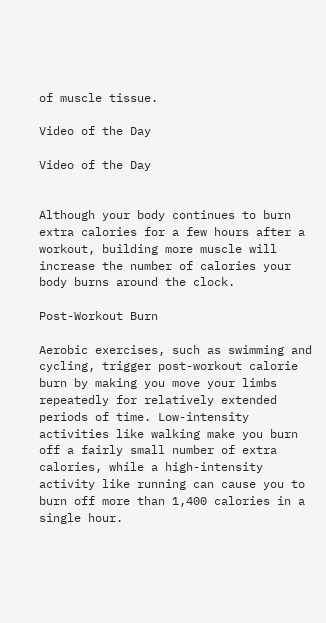of muscle tissue.

Video of the Day

Video of the Day


Although your body continues to burn extra calories for a few hours after a workout, building more muscle will increase the number of calories your body burns around the clock.

Post-Workout Burn

Aerobic exercises, such as swimming and cycling, trigger post-workout calorie burn by making you move your limbs repeatedly for relatively extended periods of time. Low-intensity activities like walking make you burn off a fairly small number of extra calories, while a high-intensity activity like running can cause you to burn off more than 1,400 calories in a single hour.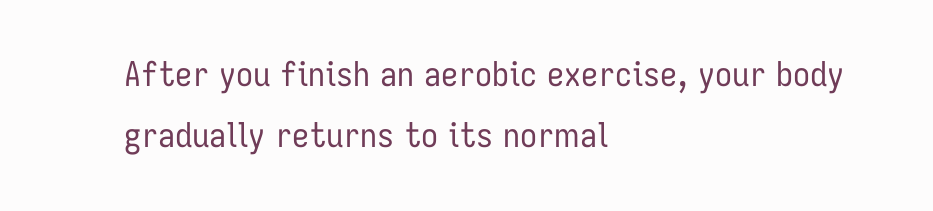After you finish an aerobic exercise, your body gradually returns to its normal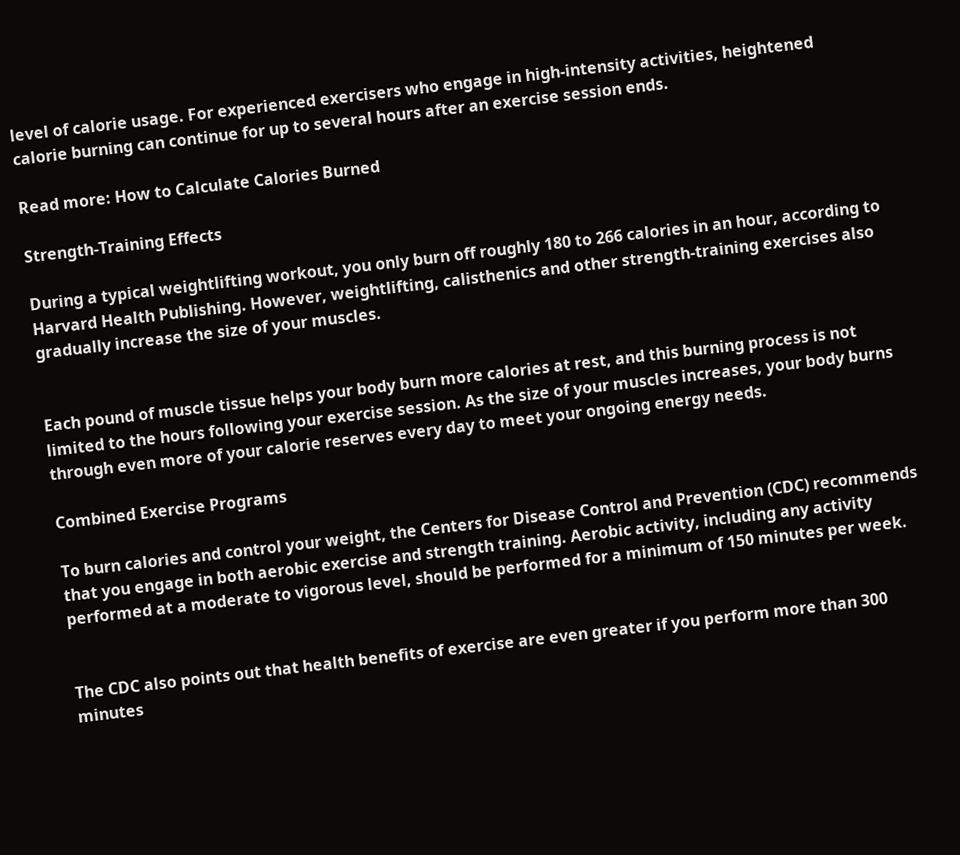level of calorie usage. For experienced exercisers who engage in high-intensity activities, heightened calorie burning can continue for up to several hours after an exercise session ends.

Read more: How to Calculate Calories Burned

Strength-Training Effects

During a typical weightlifting workout, you only burn off roughly 180 to 266 calories in an hour, according to Harvard Health Publishing. However, weightlifting, calisthenics and other strength-training exercises also gradually increase the size of your muscles.


Each pound of muscle tissue helps your body burn more calories at rest, and this burning process is not limited to the hours following your exercise session. As the size of your muscles increases, your body burns through even more of your calorie reserves every day to meet your ongoing energy needs.

Combined Exercise Programs

To burn calories and control your weight, the Centers for Disease Control and Prevention (CDC) recommends that you engage in both aerobic exercise and strength training. Aerobic activity, including any activity performed at a moderate to vigorous level, should be performed for a minimum of 150 minutes per week.


The CDC also points out that health benefits of exercise are even greater if you perform more than 300 minutes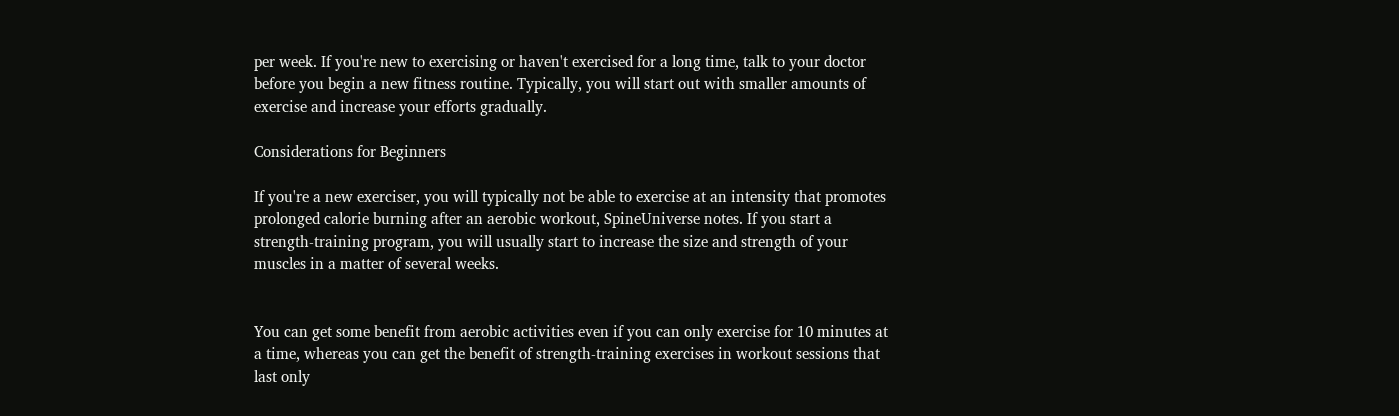per week. If you're new to exercising or haven't exercised for a long time, talk to your doctor before you begin a new fitness routine. Typically, you will start out with smaller amounts of exercise and increase your efforts gradually.

Considerations for Beginners

If you're a new exerciser, you will typically not be able to exercise at an intensity that promotes prolonged calorie burning after an aerobic workout, SpineUniverse notes. If you start a strength-training program, you will usually start to increase the size and strength of your muscles in a matter of several weeks.


You can get some benefit from aerobic activities even if you can only exercise for 10 minutes at a time, whereas you can get the benefit of strength-training exercises in workout sessions that last only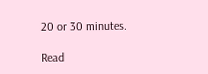20 or 30 minutes.

Read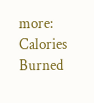more: Calories Burned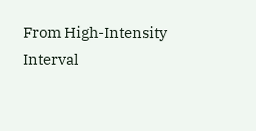From High-Intensity Interval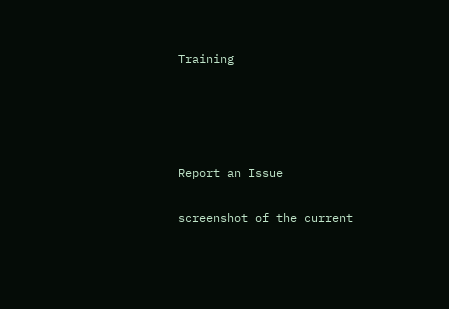Training




Report an Issue

screenshot of the current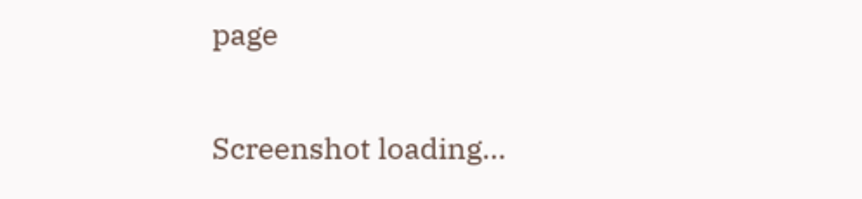page

Screenshot loading...